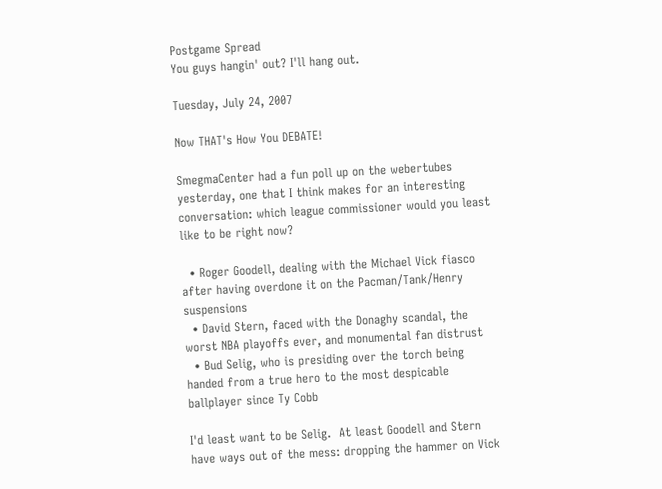Postgame Spread
You guys hangin' out? I'll hang out.

Tuesday, July 24, 2007

Now THAT's How You DEBATE!

SmegmaCenter had a fun poll up on the webertubes yesterday, one that I think makes for an interesting conversation: which league commissioner would you least like to be right now?

  • Roger Goodell, dealing with the Michael Vick fiasco after having overdone it on the Pacman/Tank/Henry suspensions
  • David Stern, faced with the Donaghy scandal, the worst NBA playoffs ever, and monumental fan distrust
  • Bud Selig, who is presiding over the torch being handed from a true hero to the most despicable ballplayer since Ty Cobb

I'd least want to be Selig.  At least Goodell and Stern have ways out of the mess: dropping the hammer on Vick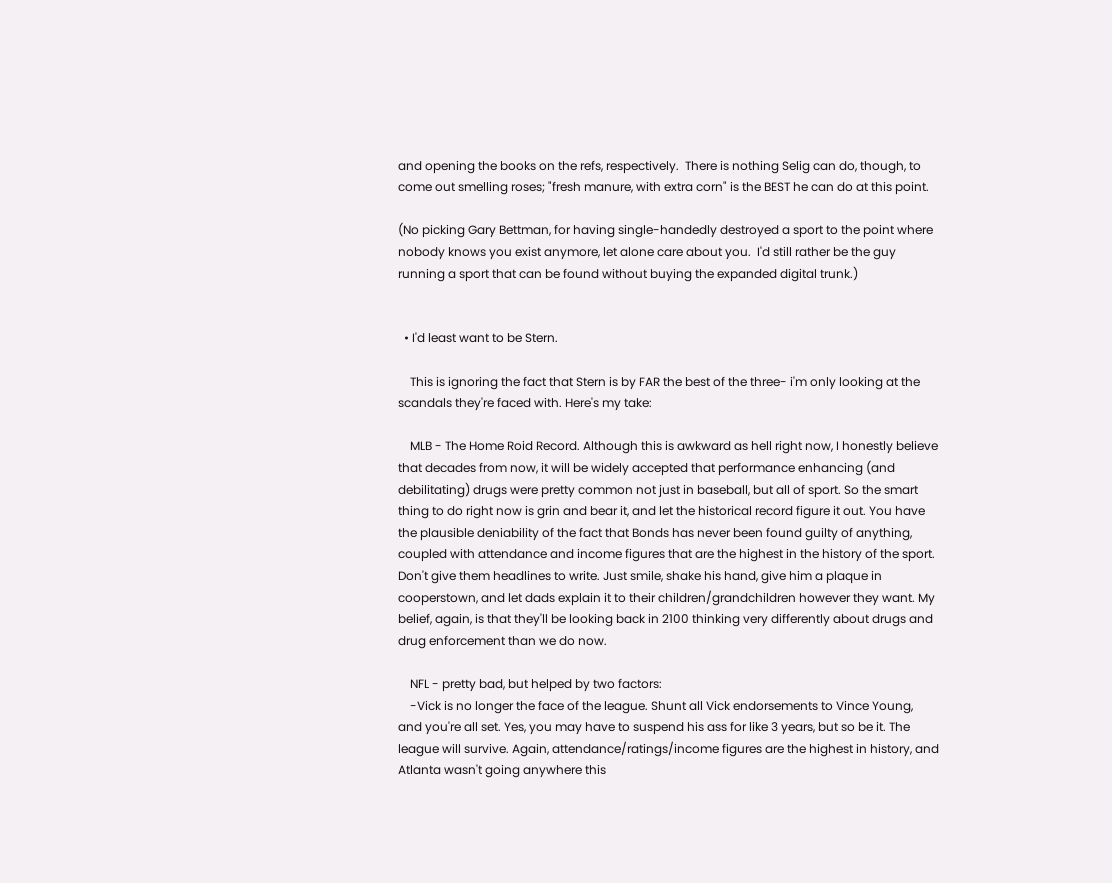and opening the books on the refs, respectively.  There is nothing Selig can do, though, to come out smelling roses; "fresh manure, with extra corn" is the BEST he can do at this point.

(No picking Gary Bettman, for having single-handedly destroyed a sport to the point where nobody knows you exist anymore, let alone care about you.  I'd still rather be the guy running a sport that can be found without buying the expanded digital trunk.)


  • I'd least want to be Stern.

    This is ignoring the fact that Stern is by FAR the best of the three- i'm only looking at the scandals they're faced with. Here's my take:

    MLB - The Home Roid Record. Although this is awkward as hell right now, I honestly believe that decades from now, it will be widely accepted that performance enhancing (and debilitating) drugs were pretty common not just in baseball, but all of sport. So the smart thing to do right now is grin and bear it, and let the historical record figure it out. You have the plausible deniability of the fact that Bonds has never been found guilty of anything, coupled with attendance and income figures that are the highest in the history of the sport. Don't give them headlines to write. Just smile, shake his hand, give him a plaque in cooperstown, and let dads explain it to their children/grandchildren however they want. My belief, again, is that they'll be looking back in 2100 thinking very differently about drugs and drug enforcement than we do now.

    NFL - pretty bad, but helped by two factors:
    -Vick is no longer the face of the league. Shunt all Vick endorsements to Vince Young, and you're all set. Yes, you may have to suspend his ass for like 3 years, but so be it. The league will survive. Again, attendance/ratings/income figures are the highest in history, and Atlanta wasn't going anywhere this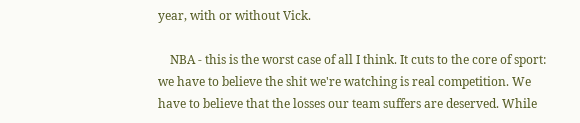year, with or without Vick.

    NBA - this is the worst case of all I think. It cuts to the core of sport: we have to believe the shit we're watching is real competition. We have to believe that the losses our team suffers are deserved. While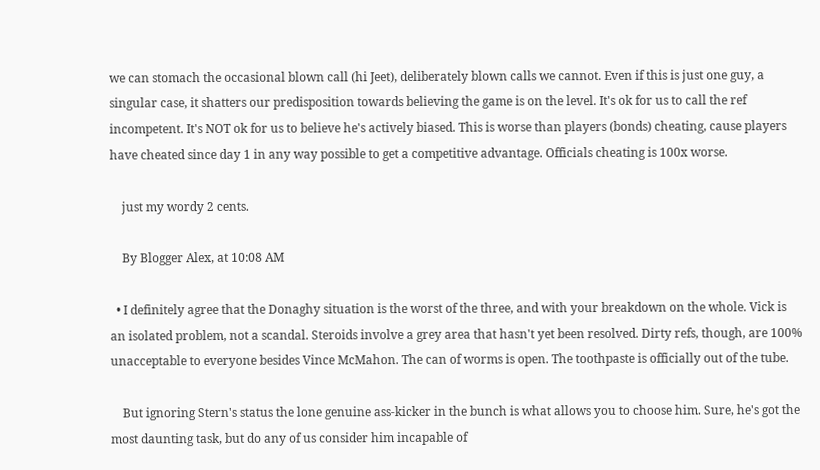we can stomach the occasional blown call (hi Jeet), deliberately blown calls we cannot. Even if this is just one guy, a singular case, it shatters our predisposition towards believing the game is on the level. It's ok for us to call the ref incompetent. It's NOT ok for us to believe he's actively biased. This is worse than players (bonds) cheating, cause players have cheated since day 1 in any way possible to get a competitive advantage. Officials cheating is 100x worse.

    just my wordy 2 cents.

    By Blogger Alex, at 10:08 AM

  • I definitely agree that the Donaghy situation is the worst of the three, and with your breakdown on the whole. Vick is an isolated problem, not a scandal. Steroids involve a grey area that hasn't yet been resolved. Dirty refs, though, are 100% unacceptable to everyone besides Vince McMahon. The can of worms is open. The toothpaste is officially out of the tube.

    But ignoring Stern's status the lone genuine ass-kicker in the bunch is what allows you to choose him. Sure, he's got the most daunting task, but do any of us consider him incapable of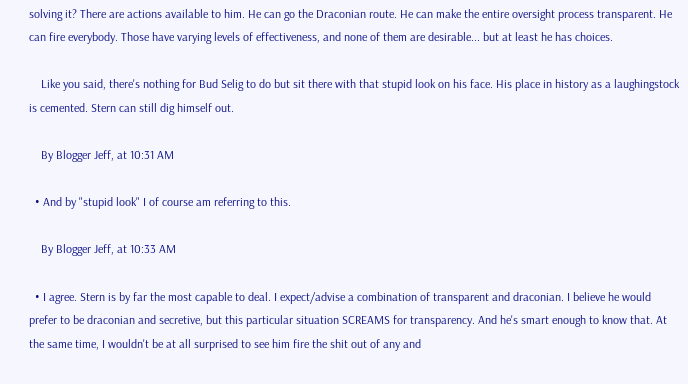solving it? There are actions available to him. He can go the Draconian route. He can make the entire oversight process transparent. He can fire everybody. Those have varying levels of effectiveness, and none of them are desirable... but at least he has choices.

    Like you said, there's nothing for Bud Selig to do but sit there with that stupid look on his face. His place in history as a laughingstock is cemented. Stern can still dig himself out.

    By Blogger Jeff, at 10:31 AM

  • And by "stupid look" I of course am referring to this.

    By Blogger Jeff, at 10:33 AM

  • I agree. Stern is by far the most capable to deal. I expect/advise a combination of transparent and draconian. I believe he would prefer to be draconian and secretive, but this particular situation SCREAMS for transparency. And he's smart enough to know that. At the same time, I wouldn't be at all surprised to see him fire the shit out of any and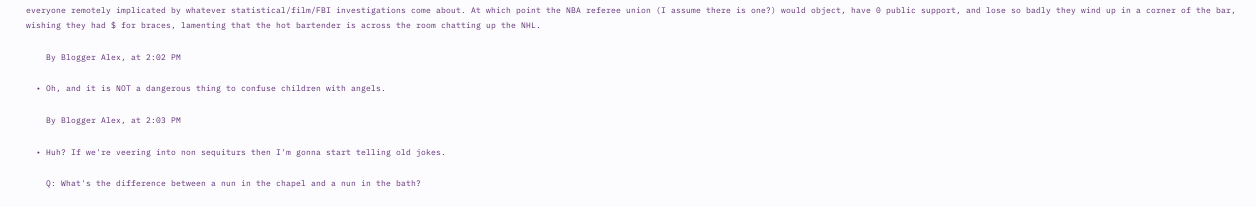everyone remotely implicated by whatever statistical/film/FBI investigations come about. At which point the NBA referee union (I assume there is one?) would object, have 0 public support, and lose so badly they wind up in a corner of the bar, wishing they had $ for braces, lamenting that the hot bartender is across the room chatting up the NHL.

    By Blogger Alex, at 2:02 PM

  • Oh, and it is NOT a dangerous thing to confuse children with angels.

    By Blogger Alex, at 2:03 PM

  • Huh? If we're veering into non sequiturs then I'm gonna start telling old jokes.

    Q: What's the difference between a nun in the chapel and a nun in the bath?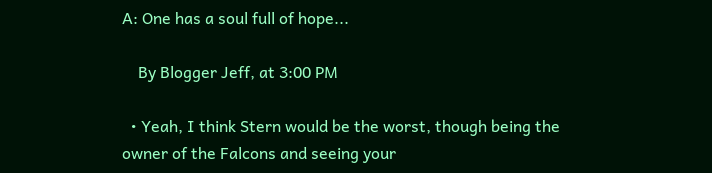A: One has a soul full of hope...

    By Blogger Jeff, at 3:00 PM

  • Yeah, I think Stern would be the worst, though being the owner of the Falcons and seeing your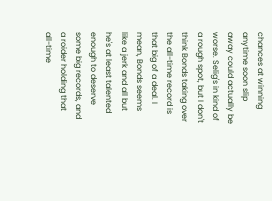chances at winning anytime soon slip away could actually be worse. Selig's in kind of a rough spot, but I don't think Bonds taking over the all-time record is that big of a deal. I mean, Bonds seems like a jerk and all but he's at least talented enough to deserve some big records, and a roider holding that all-time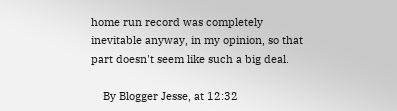home run record was completely inevitable anyway, in my opinion, so that part doesn't seem like such a big deal.

    By Blogger Jesse, at 12:32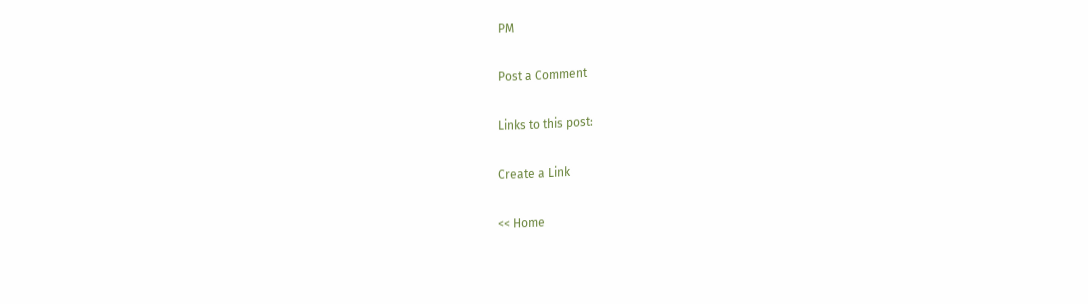PM

Post a Comment

Links to this post:

Create a Link

<< Home